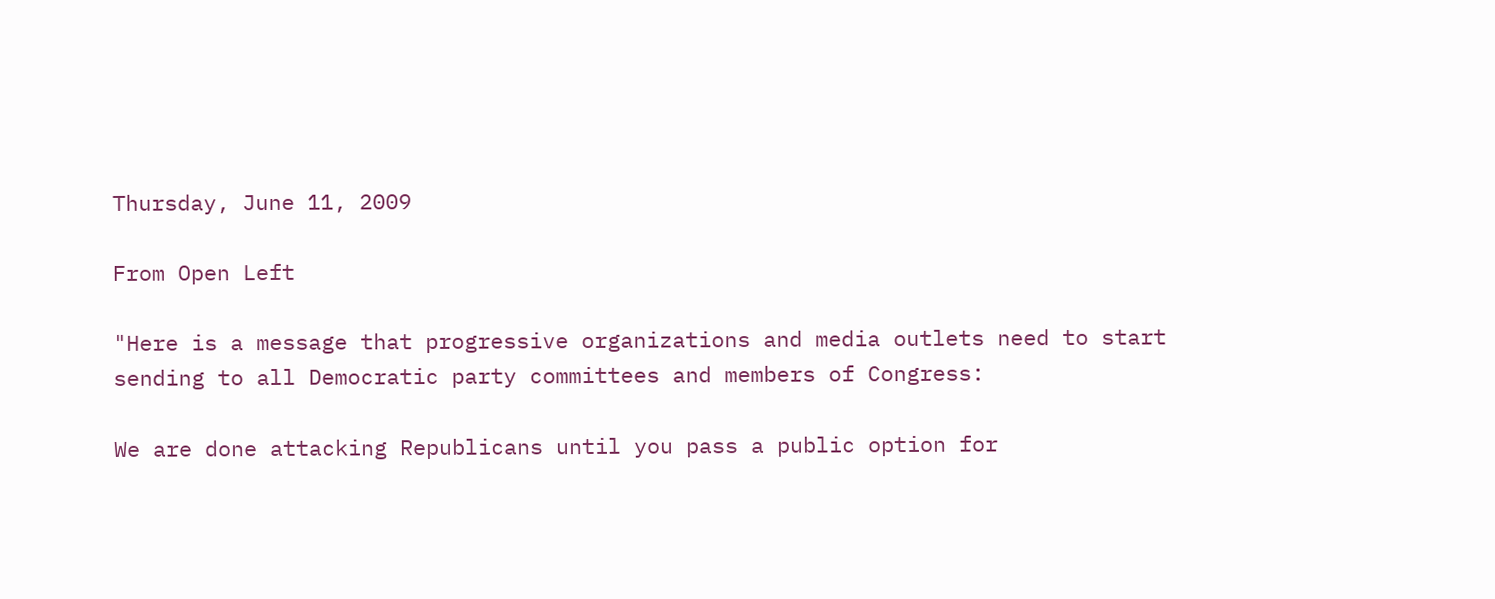Thursday, June 11, 2009

From Open Left

"Here is a message that progressive organizations and media outlets need to start sending to all Democratic party committees and members of Congress:

We are done attacking Republicans until you pass a public option for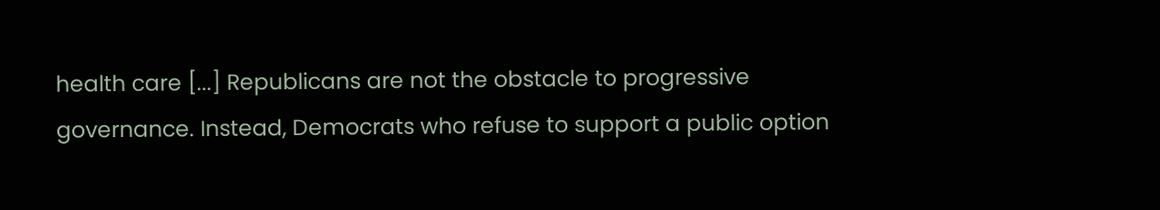health care [...] Republicans are not the obstacle to progressive governance. Instead, Democrats who refuse to support a public option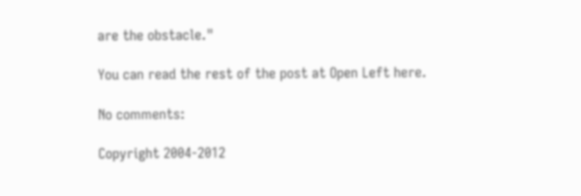are the obstacle."

You can read the rest of the post at Open Left here.

No comments:

Copyright 2004-2012